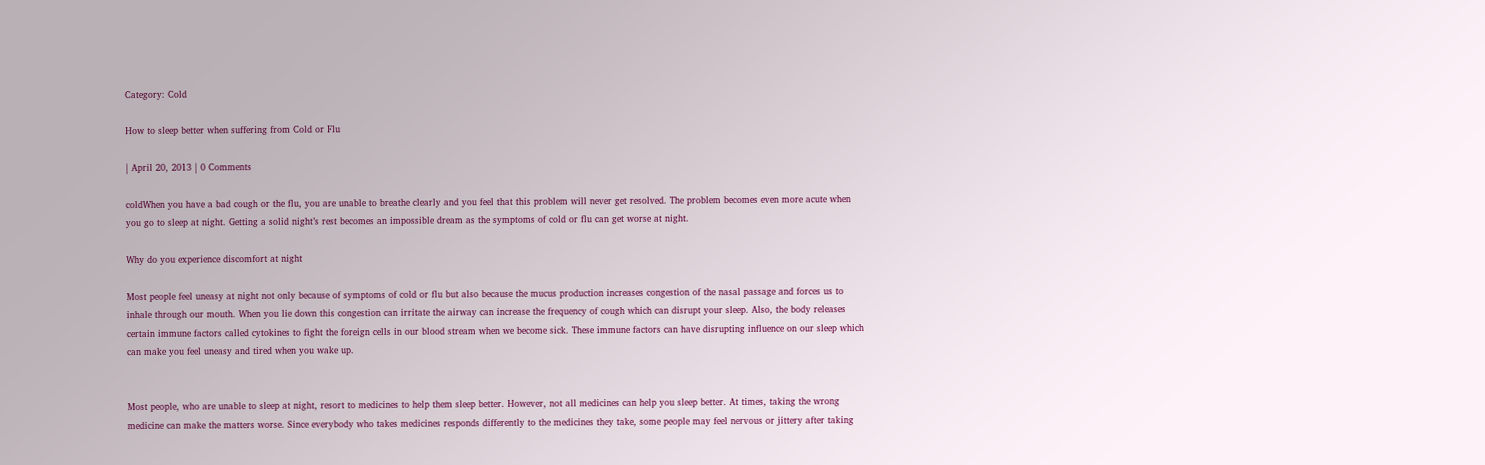Category: Cold

How to sleep better when suffering from Cold or Flu

| April 20, 2013 | 0 Comments

coldWhen you have a bad cough or the flu, you are unable to breathe clearly and you feel that this problem will never get resolved. The problem becomes even more acute when you go to sleep at night. Getting a solid night’s rest becomes an impossible dream as the symptoms of cold or flu can get worse at night.

Why do you experience discomfort at night

Most people feel uneasy at night not only because of symptoms of cold or flu but also because the mucus production increases congestion of the nasal passage and forces us to inhale through our mouth. When you lie down this congestion can irritate the airway can increase the frequency of cough which can disrupt your sleep. Also, the body releases certain immune factors called cytokines to fight the foreign cells in our blood stream when we become sick. These immune factors can have disrupting influence on our sleep which can make you feel uneasy and tired when you wake up.


Most people, who are unable to sleep at night, resort to medicines to help them sleep better. However, not all medicines can help you sleep better. At times, taking the wrong medicine can make the matters worse. Since everybody who takes medicines responds differently to the medicines they take, some people may feel nervous or jittery after taking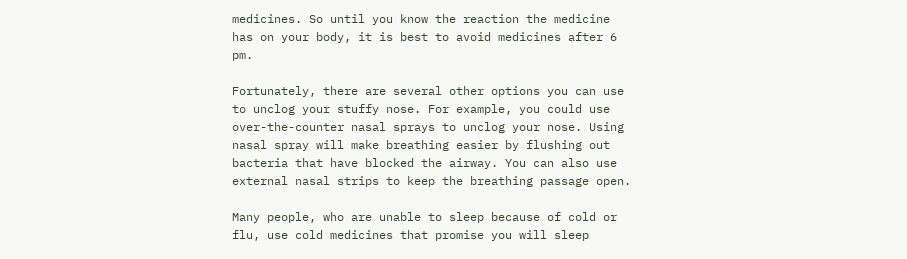medicines. So until you know the reaction the medicine has on your body, it is best to avoid medicines after 6 pm.

Fortunately, there are several other options you can use to unclog your stuffy nose. For example, you could use over-the-counter nasal sprays to unclog your nose. Using nasal spray will make breathing easier by flushing out bacteria that have blocked the airway. You can also use external nasal strips to keep the breathing passage open.

Many people, who are unable to sleep because of cold or flu, use cold medicines that promise you will sleep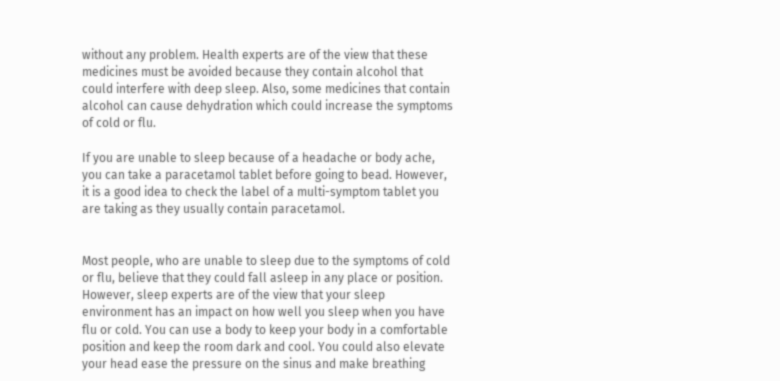without any problem. Health experts are of the view that these medicines must be avoided because they contain alcohol that could interfere with deep sleep. Also, some medicines that contain alcohol can cause dehydration which could increase the symptoms of cold or flu.

If you are unable to sleep because of a headache or body ache, you can take a paracetamol tablet before going to bead. However, it is a good idea to check the label of a multi-symptom tablet you are taking as they usually contain paracetamol.


Most people, who are unable to sleep due to the symptoms of cold or flu, believe that they could fall asleep in any place or position. However, sleep experts are of the view that your sleep environment has an impact on how well you sleep when you have flu or cold. You can use a body to keep your body in a comfortable position and keep the room dark and cool. You could also elevate your head ease the pressure on the sinus and make breathing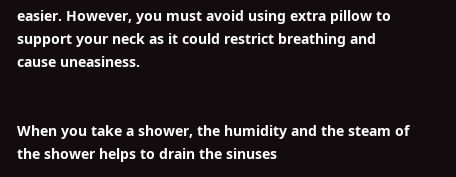easier. However, you must avoid using extra pillow to support your neck as it could restrict breathing and cause uneasiness.


When you take a shower, the humidity and the steam of the shower helps to drain the sinuses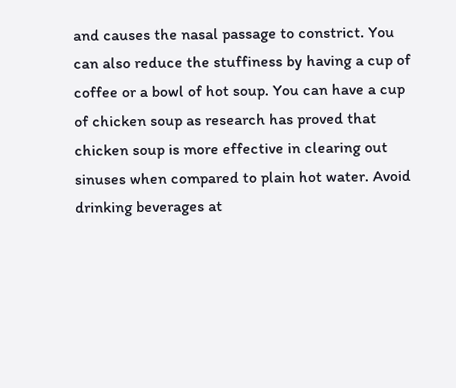and causes the nasal passage to constrict. You can also reduce the stuffiness by having a cup of coffee or a bowl of hot soup. You can have a cup of chicken soup as research has proved that chicken soup is more effective in clearing out sinuses when compared to plain hot water. Avoid drinking beverages at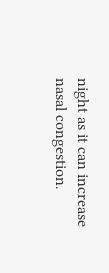night as it can increase nasal congestion.